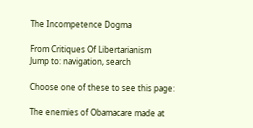The Incompetence Dogma

From Critiques Of Libertarianism
Jump to: navigation, search

Choose one of these to see this page:

The enemies of Obamacare made at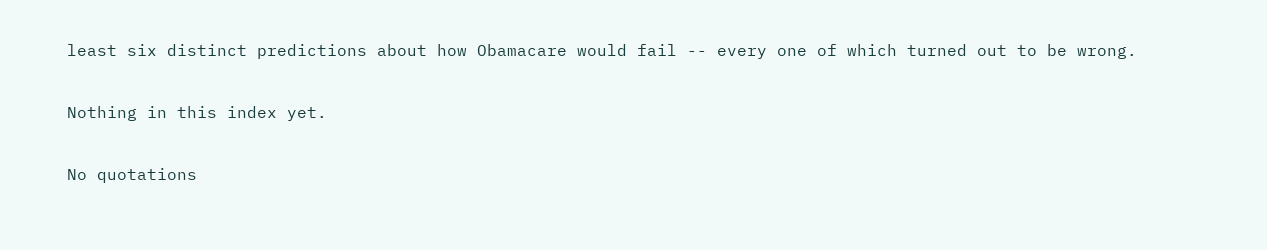least six distinct predictions about how Obamacare would fail -- every one of which turned out to be wrong.


Nothing in this index yet.


No quotations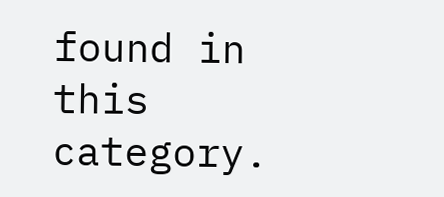found in this category.